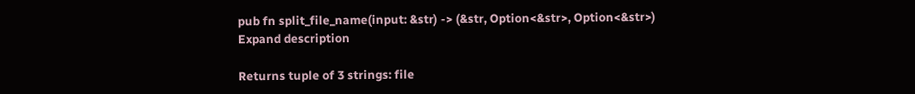pub fn split_file_name(input: &str) -> (&str, Option<&str>, Option<&str>)
Expand description

Returns tuple of 3 strings: file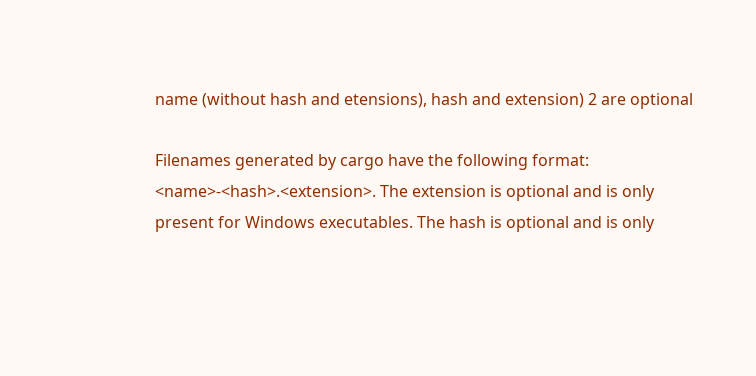name (without hash and etensions), hash and extension) 2 are optional

Filenames generated by cargo have the following format: <name>-<hash>.<extension>. The extension is optional and is only present for Windows executables. The hash is optional and is only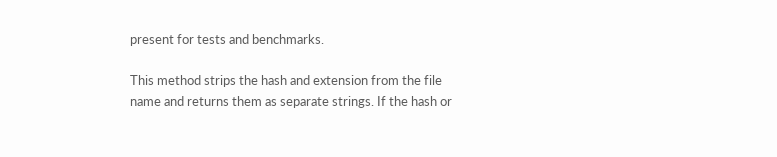present for tests and benchmarks.

This method strips the hash and extension from the file name and returns them as separate strings. If the hash or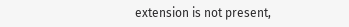extension is not present,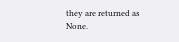they are returned as None.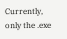Currently, only the .exe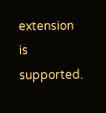extension is supported.